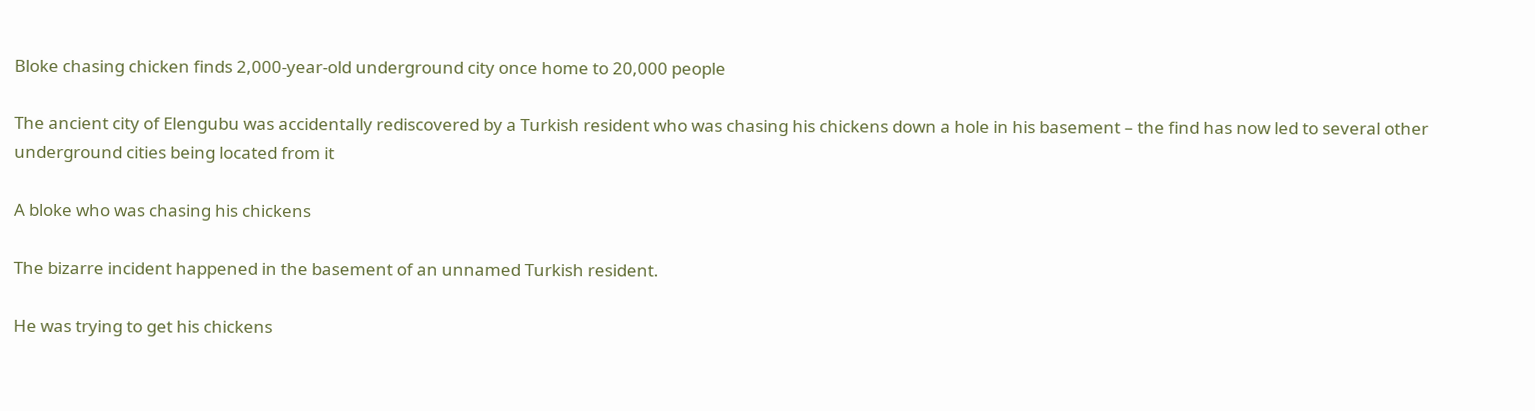Bloke chasing chicken finds 2,000-year-old underground city once home to 20,000 people

The ancient city of Elengubu was accidentally rediscovered by a Turkish resident who was chasing his chickens down a hole in his basement – the find has now led to several other underground cities being located from it

A bloke who was chasing his chickens

The bizarre incident happened in the basement of an unnamed Turkish resident.

He was trying to get his chickens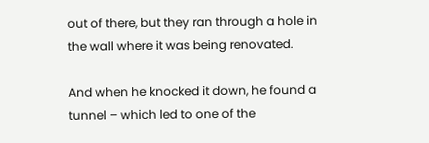out of there, but they ran through a hole in the wall where it was being renovated.

And when he knocked it down, he found a tunnel – which led to one of the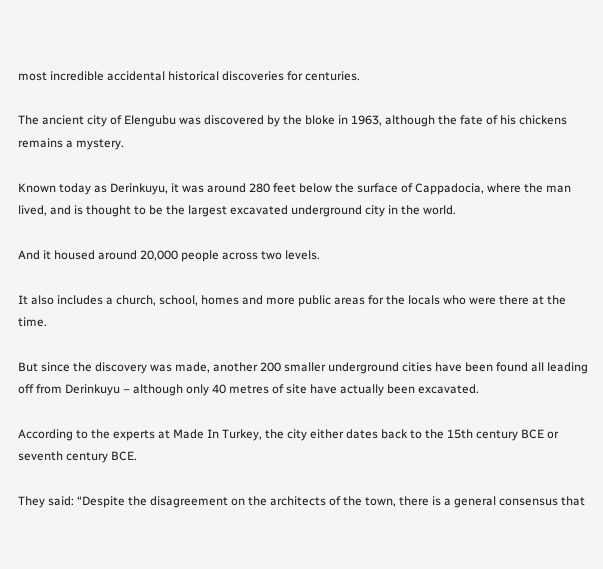most incredible accidental historical discoveries for centuries.

The ancient city of Elengubu was discovered by the bloke in 1963, although the fate of his chickens remains a mystery.

Known today as Derinkuyu, it was around 280 feet below the surface of Cappadocia, where the man lived, and is thought to be the largest excavated underground city in the world.

And it housed around 20,000 people across two levels.

It also includes a church, school, homes and more public areas for the locals who were there at the time.

But since the discovery was made, another 200 smaller underground cities have been found all leading off from Derinkuyu – although only 40 metres of site have actually been excavated.

According to the experts at Made In Turkey, the city either dates back to the 15th century BCE or seventh century BCE.

They said: “Despite the disagreement on the architects of the town, there is a general consensus that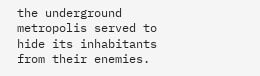the underground metropolis served to hide its inhabitants from their enemies.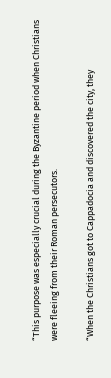“This purpose was especially crucial during the Byzantine period when Christians were fleeing from their Roman persecutors.

“When the Christians got to Cappadocia and discovered the city, they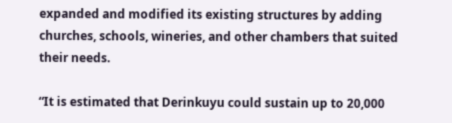expanded and modified its existing structures by adding churches, schools, wineries, and other chambers that suited their needs.

“It is estimated that Derinkuyu could sustain up to 20,000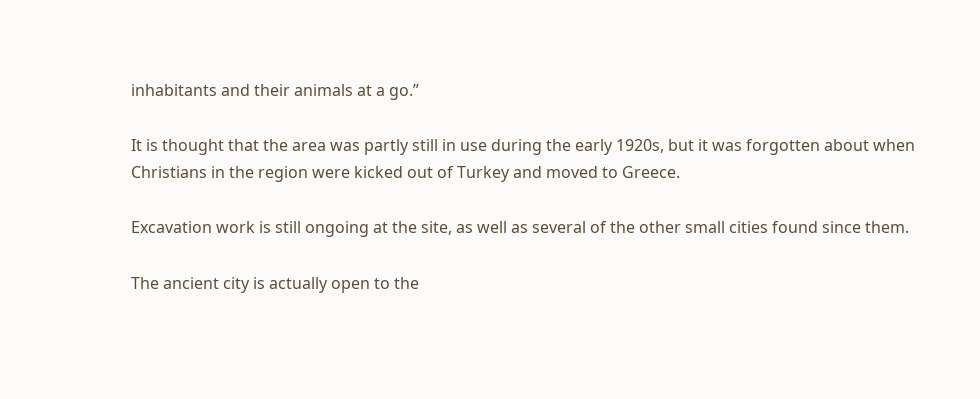inhabitants and their animals at a go.”

It is thought that the area was partly still in use during the early 1920s, but it was forgotten about when Christians in the region were kicked out of Turkey and moved to Greece.

Excavation work is still ongoing at the site, as well as several of the other small cities found since them.

The ancient city is actually open to the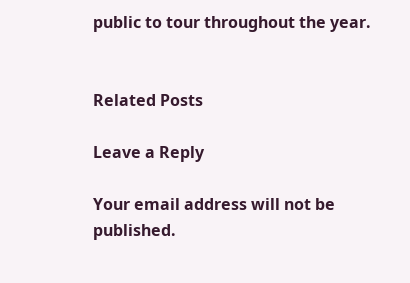public to tour throughout the year.


Related Posts

Leave a Reply

Your email address will not be published.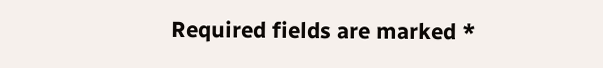Required fields are marked *